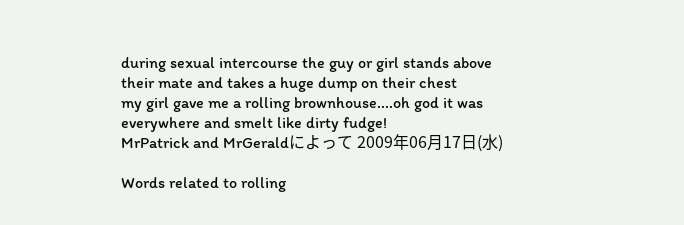during sexual intercourse the guy or girl stands above their mate and takes a huge dump on their chest
my girl gave me a rolling brownhouse....oh god it was everywhere and smelt like dirty fudge!
MrPatrick and MrGeraldによって 2009年06月17日(水)

Words related to rolling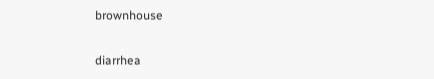brownhouse

diarrhea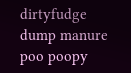dirtyfudge dump manure poo poopy